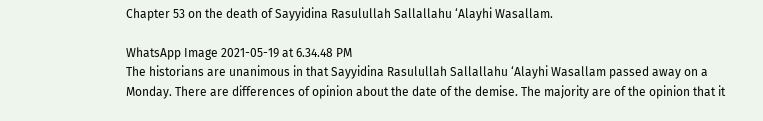Chapter 53 on the death of Sayyidina Rasulullah Sallallahu ‘Alayhi Wasallam.

WhatsApp Image 2021-05-19 at 6.34.48 PM
The historians are unanimous in that Sayyidina Rasulullah Sallallahu ‘Alayhi Wasallam passed away on a Monday. There are differences of opinion about the date of the demise. The majority are of the opinion that it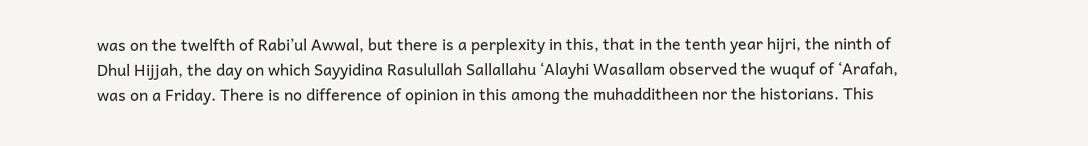was on the twelfth of Rabi’ul Awwal, but there is a perplexity in this, that in the tenth year hijri, the ninth of Dhul Hijjah, the day on which Sayyidina Rasulullah Sallallahu ‘Alayhi Wasallam observed the wuquf of ‘Arafah, was on a Friday. There is no difference of opinion in this among the muhadditheen nor the historians. This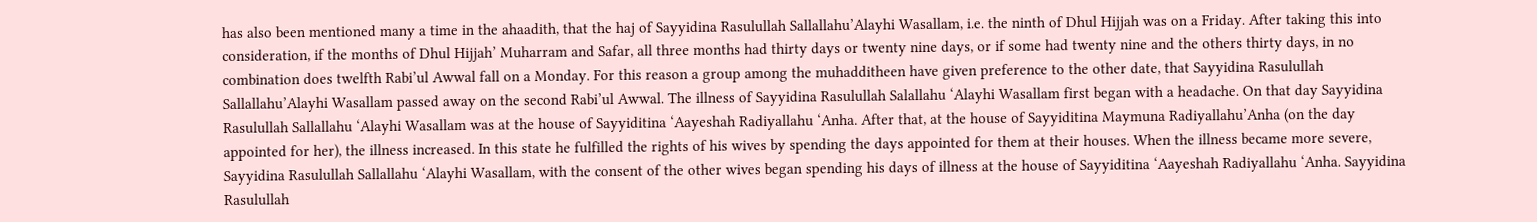has also been mentioned many a time in the ahaadith, that the haj of Sayyidina Rasulullah Sallallahu’Alayhi Wasallam, i.e. the ninth of Dhul Hijjah was on a Friday. After taking this into consideration, if the months of Dhul Hijjah’ Muharram and Safar, all three months had thirty days or twenty nine days, or if some had twenty nine and the others thirty days, in no combination does twelfth Rabi’ul Awwal fall on a Monday. For this reason a group among the muhadditheen have given preference to the other date, that Sayyidina Rasulullah Sallallahu’Alayhi Wasallam passed away on the second Rabi’ul Awwal. The illness of Sayyidina Rasulullah Salallahu ‘Alayhi Wasallam first began with a headache. On that day Sayyidina Rasulullah Sallallahu ‘Alayhi Wasallam was at the house of Sayyiditina ‘Aayeshah Radiyallahu ‘Anha. After that, at the house of Sayyiditina Maymuna Radiyallahu’Anha (on the day appointed for her), the illness increased. In this state he fulfilled the rights of his wives by spending the days appointed for them at their houses. When the illness became more severe, Sayyidina Rasulullah Sallallahu ‘Alayhi Wasallam, with the consent of the other wives began spending his days of illness at the house of Sayyiditina ‘Aayeshah Radiyallahu ‘Anha. Sayyidina Rasulullah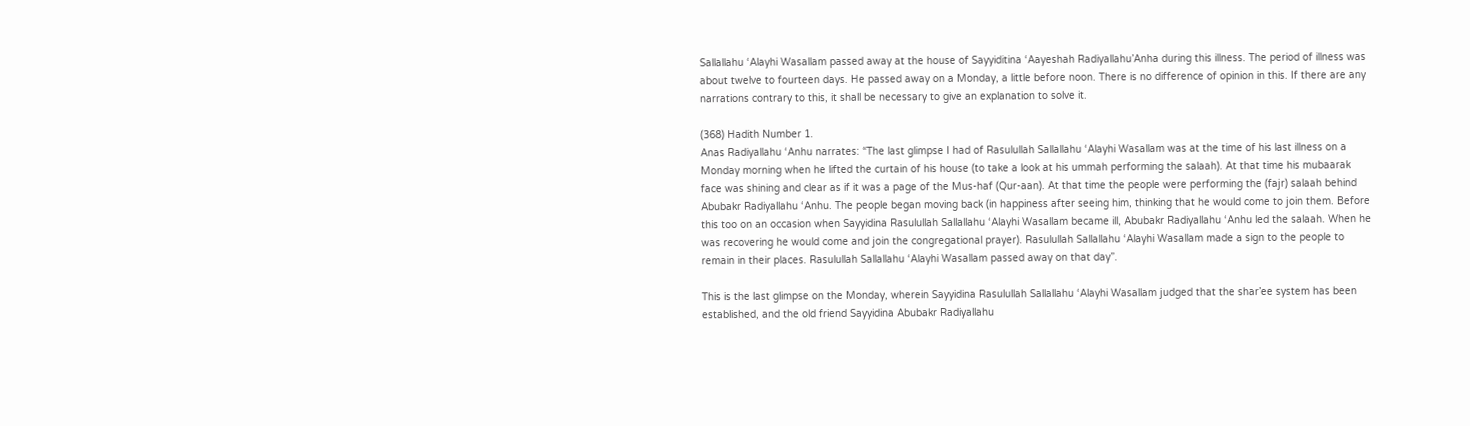Sallallahu ‘Alayhi Wasallam passed away at the house of Sayyiditina ‘Aayeshah Radiyallahu’Anha during this illness. The period of illness was about twelve to fourteen days. He passed away on a Monday, a little before noon. There is no difference of opinion in this. If there are any narrations contrary to this, it shall be necessary to give an explanation to solve it.

(368) Hadith Number 1.
Anas Radiyallahu ‘Anhu narrates: “The last glimpse I had of Rasulullah Sallallahu ‘Alayhi Wasallam was at the time of his last illness on a Monday morning when he lifted the curtain of his house (to take a look at his ummah performing the salaah). At that time his mubaarak face was shining and clear as if it was a page of the Mus-haf (Qur-aan). At that time the people were performing the (fajr) salaah behind Abubakr Radiyallahu ‘Anhu. The people began moving back (in happiness after seeing him, thinking that he would come to join them. Before this too on an occasion when Sayyidina Rasulullah Sallallahu ‘Alayhi Wasallam became ill, Abubakr Radiyallahu ‘Anhu led the salaah. When he was recovering he would come and join the congregational prayer). Rasulullah Sallallahu ‘Alayhi Wasallam made a sign to the people to remain in their places. Rasulullah Sallallahu ‘Alayhi Wasallam passed away on that day”.

This is the last glimpse on the Monday, wherein Sayyidina Rasulullah Sallallahu ‘Alayhi Wasallam judged that the shar’ee system has been established, and the old friend Sayyidina Abubakr Radiyallahu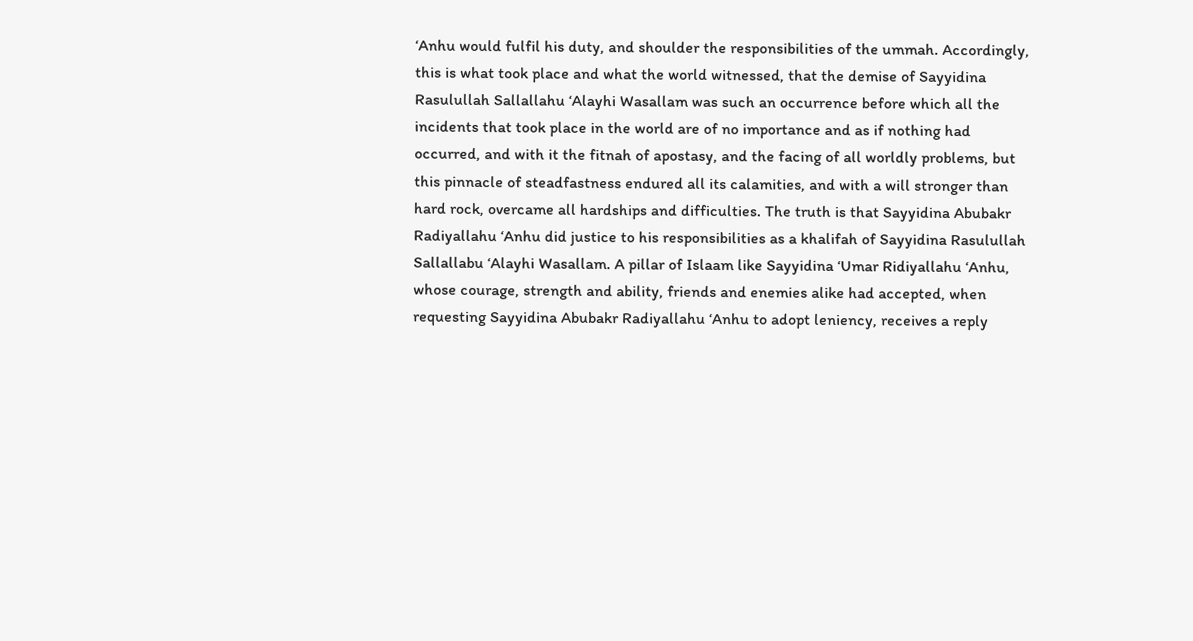‘Anhu would fulfil his duty, and shoulder the responsibilities of the ummah. Accordingly, this is what took place and what the world witnessed, that the demise of Sayyidina Rasulullah Sallallahu ‘Alayhi Wasallam was such an occurrence before which all the incidents that took place in the world are of no importance and as if nothing had occurred, and with it the fitnah of apostasy, and the facing of all worldly problems, but this pinnacle of steadfastness endured all its calamities, and with a will stronger than hard rock, overcame all hardships and difficulties. The truth is that Sayyidina Abubakr Radiyallahu ‘Anhu did justice to his responsibilities as a khalifah of Sayyidina Rasulullah Sallallabu ‘Alayhi Wasallam. A pillar of Islaam like Sayyidina ‘Umar Ridiyallahu ‘Anhu, whose courage, strength and ability, friends and enemies alike had accepted, when requesting Sayyidina Abubakr Radiyallahu ‘Anhu to adopt leniency, receives a reply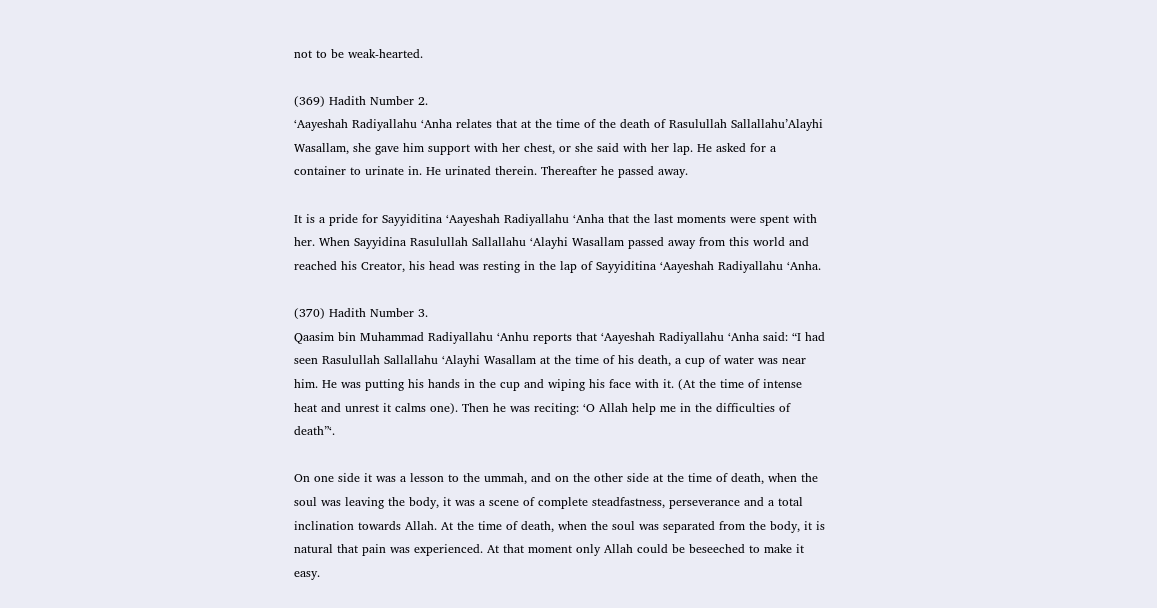not to be weak-hearted.

(369) Hadith Number 2.
‘Aayeshah Radiyallahu ‘Anha relates that at the time of the death of Rasulullah Sallallahu’Alayhi Wasallam, she gave him support with her chest, or she said with her lap. He asked for a container to urinate in. He urinated therein. Thereafter he passed away.

It is a pride for Sayyiditina ‘Aayeshah Radiyallahu ‘Anha that the last moments were spent with her. When Sayyidina Rasulullah Sallallahu ‘Alayhi Wasallam passed away from this world and reached his Creator, his head was resting in the lap of Sayyiditina ‘Aayeshah Radiyallahu ‘Anha.

(370) Hadith Number 3.
Qaasim bin Muhammad Radiyallahu ‘Anhu reports that ‘Aayeshah Radiyallahu ‘Anha said: “I had seen Rasulullah Sallallahu ‘Alayhi Wasallam at the time of his death, a cup of water was near him. He was putting his hands in the cup and wiping his face with it. (At the time of intense heat and unrest it calms one). Then he was reciting: ‘O Allah help me in the difficulties of death”‘.

On one side it was a lesson to the ummah, and on the other side at the time of death, when the soul was leaving the body, it was a scene of complete steadfastness, perseverance and a total inclination towards Allah. At the time of death, when the soul was separated from the body, it is natural that pain was experienced. At that moment only Allah could be beseeched to make it easy.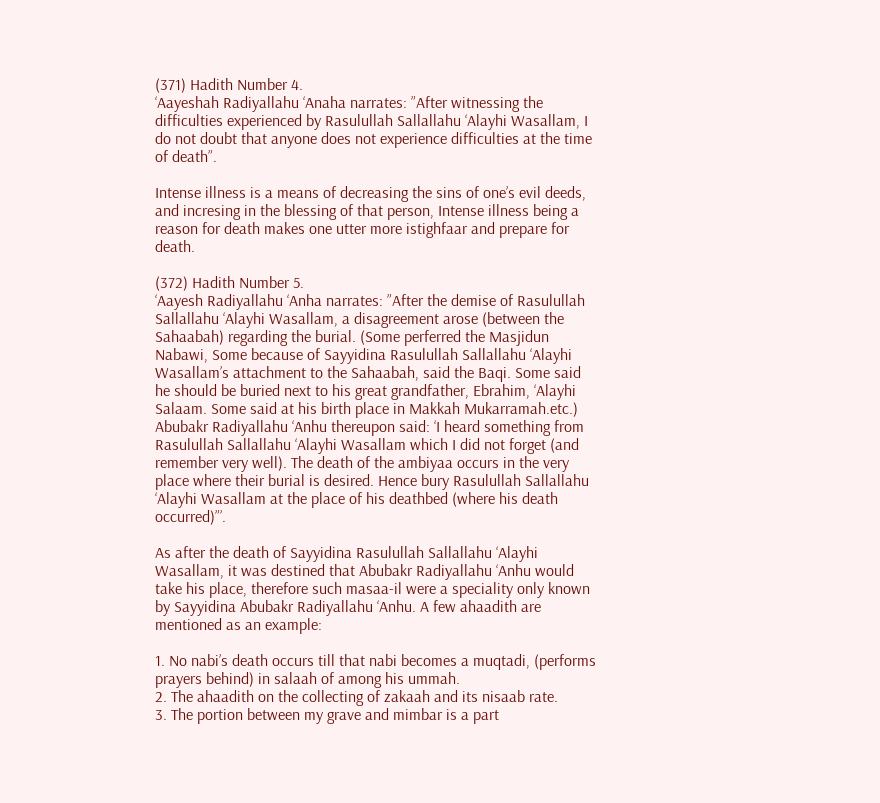(371) Hadith Number 4.
‘Aayeshah Radiyallahu ‘Anaha narrates: ”After witnessing the difficulties experienced by Rasulullah Sallallahu ‘Alayhi Wasallam, I do not doubt that anyone does not experience difficulties at the time of death”.

Intense illness is a means of decreasing the sins of one’s evil deeds, and incresing in the blessing of that person, Intense illness being a reason for death makes one utter more istighfaar and prepare for death.

(372) Hadith Number 5.
‘Aayesh Radiyallahu ‘Anha narrates: ”After the demise of Rasulullah Sallallahu ‘Alayhi Wasallam, a disagreement arose (between the Sahaabah) regarding the burial. (Some perferred the Masjidun Nabawi, Some because of Sayyidina Rasulullah Sallallahu ‘Alayhi Wasallam’s attachment to the Sahaabah, said the Baqi. Some said he should be buried next to his great grandfather, Ebrahim, ‘Alayhi Salaam. Some said at his birth place in Makkah Mukarramah.etc.) Abubakr Radiyallahu ‘Anhu thereupon said: ‘I heard something from Rasulullah Sallallahu ‘Alayhi Wasallam which I did not forget (and remember very well). The death of the ambiyaa occurs in the very place where their burial is desired. Hence bury Rasulullah Sallallahu ‘Alayhi Wasallam at the place of his deathbed (where his death occurred)”’.

As after the death of Sayyidina Rasulullah Sallallahu ‘Alayhi Wasallam, it was destined that Abubakr Radiyallahu ‘Anhu would take his place, therefore such masaa-il were a speciality only known by Sayyidina Abubakr Radiyallahu ‘Anhu. A few ahaadith are mentioned as an example:

1. No nabi’s death occurs till that nabi becomes a muqtadi, (performs prayers behind) in salaah of among his ummah.
2. The ahaadith on the collecting of zakaah and its nisaab rate.
3. The portion between my grave and mimbar is a part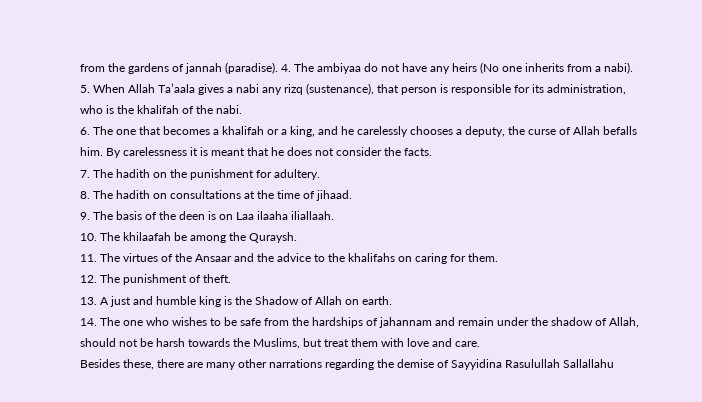from the gardens of jannah (paradise). 4. The ambiyaa do not have any heirs (No one inherits from a nabi).
5. When Allah Ta’aala gives a nabi any rizq (sustenance), that person is responsible for its administration, who is the khalifah of the nabi.
6. The one that becomes a khalifah or a king, and he carelessly chooses a deputy, the curse of Allah befalls him. By carelessness it is meant that he does not consider the facts.
7. The hadith on the punishment for adultery.
8. The hadith on consultations at the time of jihaad.
9. The basis of the deen is on Laa ilaaha iliallaah.
10. The khilaafah be among the Quraysh.
11. The virtues of the Ansaar and the advice to the khalifahs on caring for them.
12. The punishment of theft.
13. A just and humble king is the Shadow of Allah on earth.
14. The one who wishes to be safe from the hardships of jahannam and remain under the shadow of Allah, should not be harsh towards the Muslims, but treat them with love and care.
Besides these, there are many other narrations regarding the demise of Sayyidina Rasulullah Sallallahu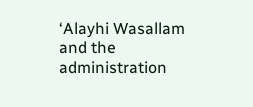‘Alayhi Wasallam and the administration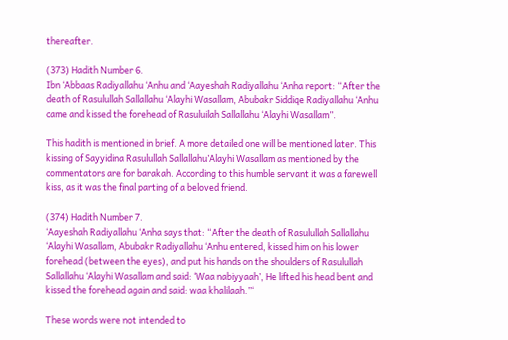thereafter.

(373) Hadith Number 6.
Ibn ‘Abbaas Radiyallahu ‘Anhu and ‘Aayeshah Radiyallahu ‘Anha report: “After the death of Rasulullah Sallallahu ‘Alayhi Wasallam, Abubakr Siddiqe Radiyallahu ‘Anhu came and kissed the forehead of Rasuluilah Sallallahu ‘Alayhi Wasallam”.

This hadith is mentioned in brief. A more detailed one will be mentioned later. This kissing of Sayyidina Rasulullah Sallallahu’Alayhi Wasallam as mentioned by the commentators are for barakah. According to this humble servant it was a farewell kiss, as it was the final parting of a beloved friend.

(374) Hadith Number 7.
‘Aayeshah Radiyallahu ‘Anha says that: “After the death of Rasulullah Sallallahu ‘Alayhi Wasallam, Abubakr Radiyallahu ‘Anhu entered, kissed him on his lower forehead (between the eyes), and put his hands on the shoulders of Rasulullah Sallallahu ‘Alayhi Wasallam and said: ‘Waa nabiyyaah’, He lifted his head bent and kissed the forehead again and said: waa khalilaah.”‘

These words were not intended to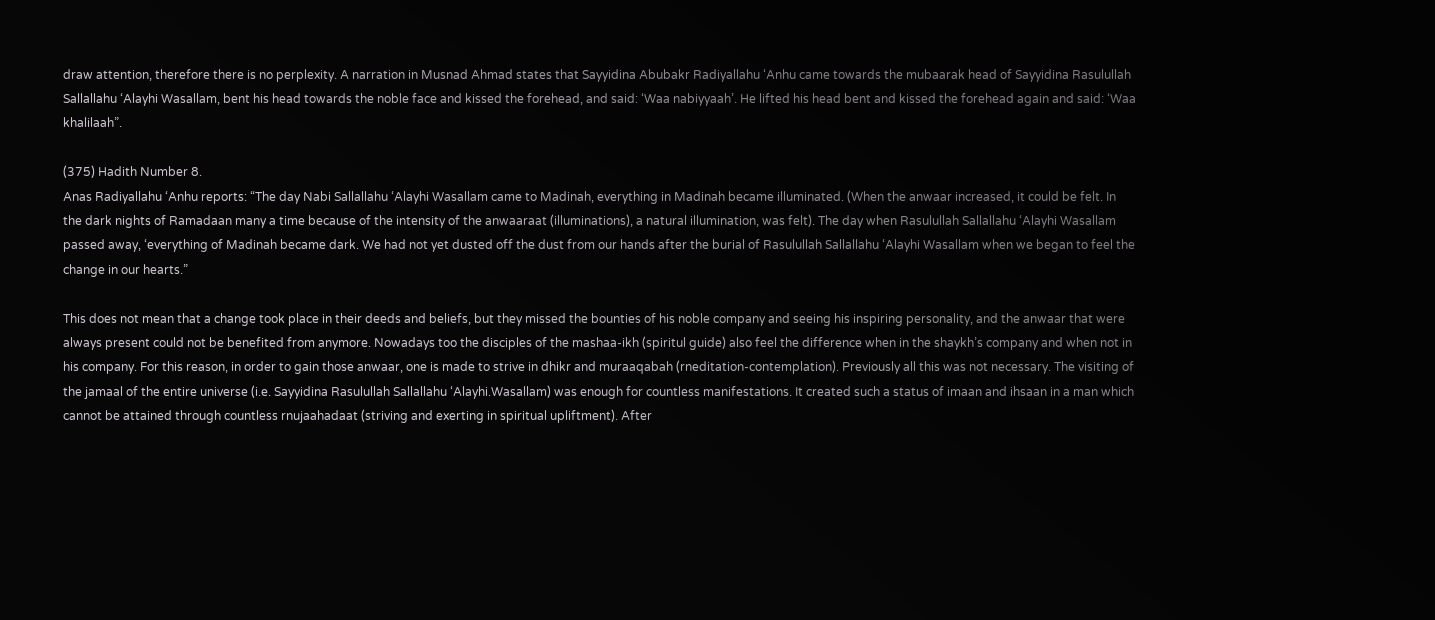draw attention, therefore there is no perplexity. A narration in Musnad Ahmad states that Sayyidina Abubakr Radiyallahu ‘Anhu came towards the mubaarak head of Sayyidina Rasulullah Sallallahu ‘Alayhi Wasallam, bent his head towards the noble face and kissed the forehead, and said: ‘Waa nabiyyaah’. He lifted his head bent and kissed the forehead again and said: ‘Waa khalilaah”.

(375) Hadith Number 8.
Anas Radiyallahu ‘Anhu reports: “The day Nabi Sallallahu ‘Alayhi Wasallam came to Madinah, everything in Madinah became illuminated. (When the anwaar increased, it could be felt. In the dark nights of Ramadaan many a time because of the intensity of the anwaaraat (illuminations), a natural illumination, was felt). The day when Rasulullah Sallallahu ‘Alayhi Wasallam passed away, ‘everything of Madinah became dark. We had not yet dusted off the dust from our hands after the burial of Rasulullah Sallallahu ‘Alayhi Wasallam when we began to feel the change in our hearts.”

This does not mean that a change took place in their deeds and beliefs, but they missed the bounties of his noble company and seeing his inspiring personality, and the anwaar that were always present could not be benefited from anymore. Nowadays too the disciples of the mashaa-ikh (spiritul guide) also feel the difference when in the shaykh’s company and when not in his company. For this reason, in order to gain those anwaar, one is made to strive in dhikr and muraaqabah (rneditation-contemplation). Previously all this was not necessary. The visiting of the jamaal of the entire universe (i.e. Sayyidina Rasulullah Sallallahu ‘Alayhi.Wasallam) was enough for countless manifestations. It created such a status of imaan and ihsaan in a man which cannot be attained through countless rnujaahadaat (striving and exerting in spiritual upliftment). After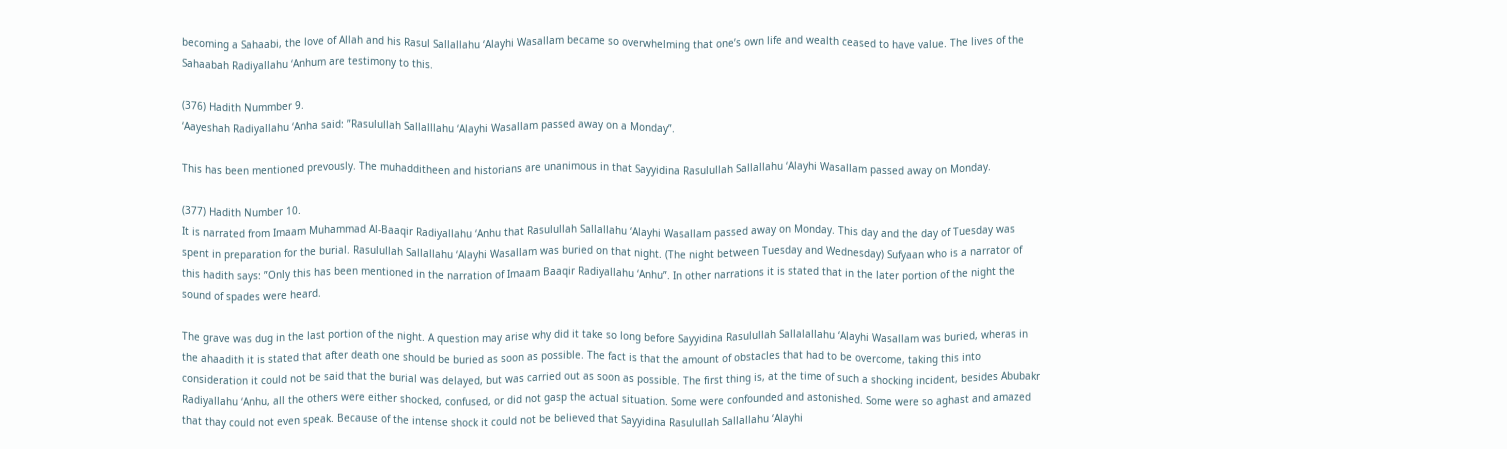becoming a Sahaabi, the love of Allah and his Rasul Sallallahu ‘Alayhi Wasallam became so overwhelming that one’s own life and wealth ceased to have value. The lives of the Sahaabah Radiyallahu ‘Anhum are testimony to this.

(376) Hadith Nummber 9.
‘Aayeshah Radiyallahu ‘Anha said: ”Rasulullah Sallalllahu ‘Alayhi Wasallam passed away on a Monday”.

This has been mentioned prevously. The muhadditheen and historians are unanimous in that Sayyidina Rasulullah Sallallahu ‘Alayhi Wasallam passed away on Monday.

(377) Hadith Number 10.
It is narrated from Imaam Muhammad Al-Baaqir Radiyallahu ‘Anhu that Rasulullah Sallallahu ‘Alayhi Wasallam passed away on Monday. This day and the day of Tuesday was spent in preparation for the burial. Rasulullah Sallallahu ‘Alayhi Wasallam was buried on that night. (The night between Tuesday and Wednesday) Sufyaan who is a narrator of this hadith says: ”Only this has been mentioned in the narration of Imaam Baaqir Radiyallahu ‘Anhu”. In other narrations it is stated that in the later portion of the night the sound of spades were heard.

The grave was dug in the last portion of the night. A question may arise why did it take so long before Sayyidina Rasulullah Sallalallahu ‘Alayhi Wasallam was buried, wheras in the ahaadith it is stated that after death one should be buried as soon as possible. The fact is that the amount of obstacles that had to be overcome, taking this into consideration it could not be said that the burial was delayed, but was carried out as soon as possible. The first thing is, at the time of such a shocking incident, besides Abubakr Radiyallahu ‘Anhu, all the others were either shocked, confused, or did not gasp the actual situation. Some were confounded and astonished. Some were so aghast and amazed that thay could not even speak. Because of the intense shock it could not be believed that Sayyidina Rasulullah Sallallahu ‘Alayhi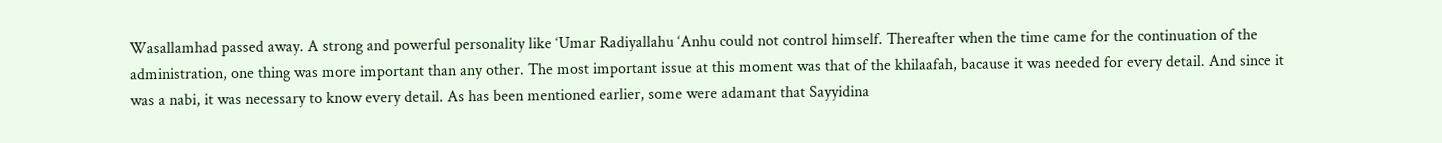Wasallamhad passed away. A strong and powerful personality like ‘Umar Radiyallahu ‘Anhu could not control himself. Thereafter when the time came for the continuation of the administration, one thing was more important than any other. The most important issue at this moment was that of the khilaafah, bacause it was needed for every detail. And since it was a nabi, it was necessary to know every detail. As has been mentioned earlier, some were adamant that Sayyidina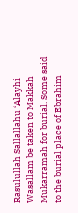Rasulullah Sallallahu ‘Alayhi Wasallam be taken to Makkah Mukarramah for burial. Some said to the burial place of Ebrahim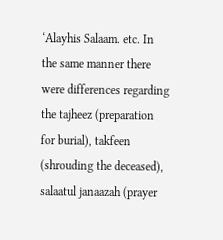‘Alayhis Salaam. etc. In the same manner there were differences regarding the tajheez (preparation for burial), takfeen (shrouding the deceased), salaatul janaazah (prayer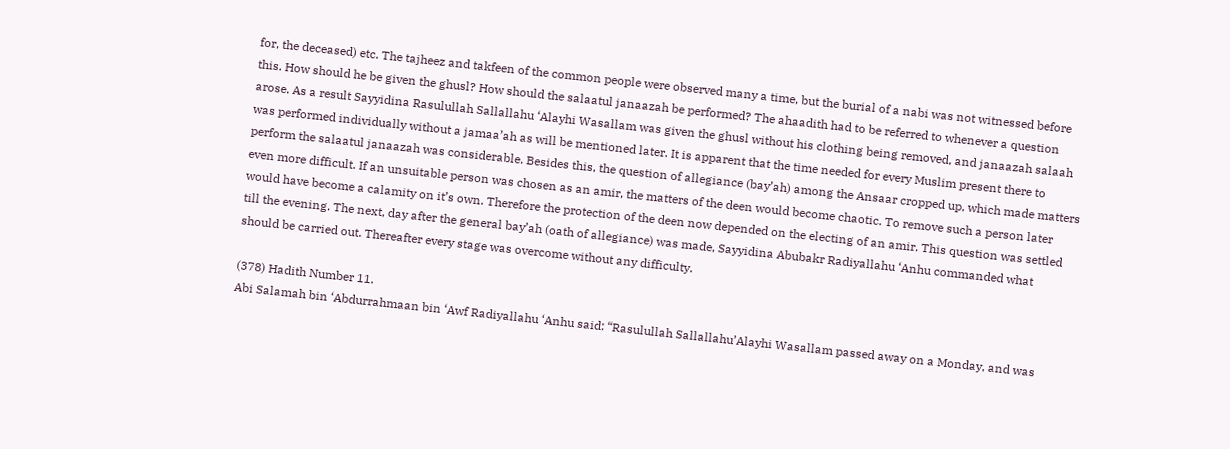for, the deceased) etc. The tajheez and takfeen of the common people were observed many a time, but the burial of a nabi was not witnessed before this. How should he be given the ghusl? How should the salaatul janaazah be performed? The ahaadith had to be referred to whenever a question arose. As a result Sayyidina Rasulullah Sallallahu ‘Alayhi Wasallam was given the ghusl without his clothing being removed, and janaazah salaah was performed individually without a jamaa’ah as will be mentioned later. It is apparent that the time needed for every Muslim present there to perform the salaatul janaazah was considerable. Besides this, the question of allegiance (bay’ah) among the Ansaar cropped up, which made matters even more difficult. If an unsuitable person was chosen as an amir, the matters of the deen would become chaotic. To remove such a person later would have become a calamity on it’s own. Therefore the protection of the deen now depended on the electing of an amir. This question was settled till the evening. The next, day after the general bay’ah (oath of allegiance) was made, Sayyidina Abubakr Radiyallahu ‘Anhu commanded what should be carried out. Thereafter every stage was overcome without any difficulty.

(378) Hadith Number 11.
Abi Salamah bin ‘Abdurrahmaan bin ‘Awf Radiyallahu ‘Anhu said: “Rasulullah Sallallahu’Alayhi Wasallam passed away on a Monday, and was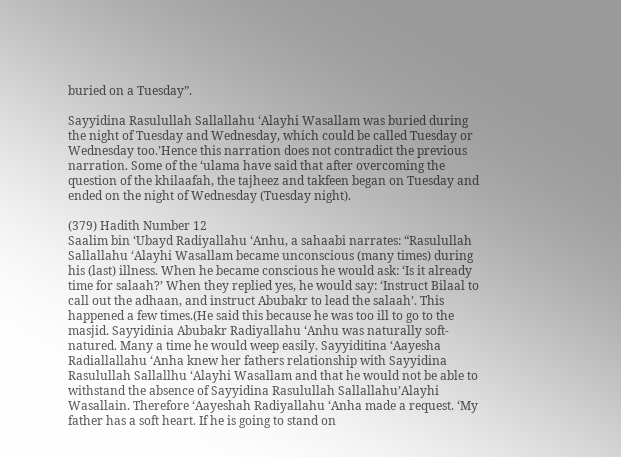buried on a Tuesday”.

Sayyidina Rasulullah Sallallahu ‘Alayhi Wasallam was buried during the night of Tuesday and Wednesday, which could be called Tuesday or Wednesday too.’Hence this narration does not contradict the previous narration. Some of the ‘ulama have said that after overcoming the question of the khilaafah, the tajheez and takfeen began on Tuesday and ended on the night of Wednesday (Tuesday night).

(379) Hadith Number 12
Saalim bin ‘Ubayd Radiyallahu ‘Anhu, a sahaabi narrates: “Rasulullah Sallallahu ‘Alayhi Wasallam became unconscious (many times) during his (last) illness. When he became conscious he would ask: ‘Is it already time for salaah?’ When they replied yes, he would say: ‘Instruct Bilaal to call out the adhaan, and instruct Abubakr to lead the salaah’. This happened a few times.(He said this because he was too ill to go to the masjid. Sayyidinia Abubakr Radiyallahu ‘Anhu was naturally soft-natured. Many a time he would weep easily. Sayyiditina ‘Aayesha Radiallallahu ‘Anha knew her fathers relationship with Sayyidina Rasulullah Sallallhu ‘Alayhi Wasallam and that he would not be able to withstand the absence of Sayyidina Rasulullah Sallallahu’Alayhi Wasallain. Therefore ‘Aayeshah Radiyallahu ‘Anha made a request. ‘My father has a soft heart. If he is going to stand on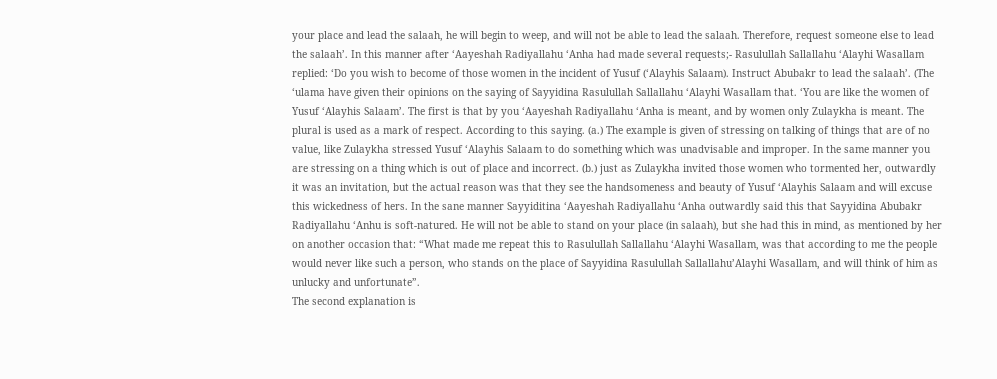your place and lead the salaah, he will begin to weep, and will not be able to lead the salaah. Therefore, request someone else to lead the salaah’. In this manner after ‘Aayeshah Radiyallahu ‘Anha had made several requests;- Rasulullah Sallallahu ‘Alayhi Wasallam replied: ‘Do you wish to become of those women in the incident of Yusuf (‘Alayhis Salaam). Instruct Abubakr to lead the salaah’. (The ‘ulama have given their opinions on the saying of Sayyidina Rasulullah Sallallahu ‘Alayhi Wasallam that. ‘You are like the women of Yusuf ‘Alayhis Salaam’. The first is that by you ‘Aayeshah Radiyallahu ‘Anha is meant, and by women only Zulaykha is meant. The plural is used as a mark of respect. According to this saying. (a.) The example is given of stressing on talking of things that are of no value, like Zulaykha stressed Yusuf ‘Alayhis Salaam to do something which was unadvisable and improper. In the same manner you are stressing on a thing which is out of place and incorrect. (b.) just as Zulaykha invited those women who tormented her, outwardly it was an invitation, but the actual reason was that they see the handsomeness and beauty of Yusuf ‘Alayhis Salaam and will excuse this wickedness of hers. In the sane manner Sayyiditina ‘Aayeshah Radiyallahu ‘Anha outwardly said this that Sayyidina Abubakr Radiyallahu ‘Anhu is soft-natured. He will not be able to stand on your place (in salaah), but she had this in mind, as mentioned by her on another occasion that: “What made me repeat this to Rasulullah Sallallahu ‘Alayhi Wasallam, was that according to me the people would never like such a person, who stands on the place of Sayyidina Rasulullah Sallallahu’Alayhi Wasallam, and will think of him as unlucky and unfortunate”.
The second explanation is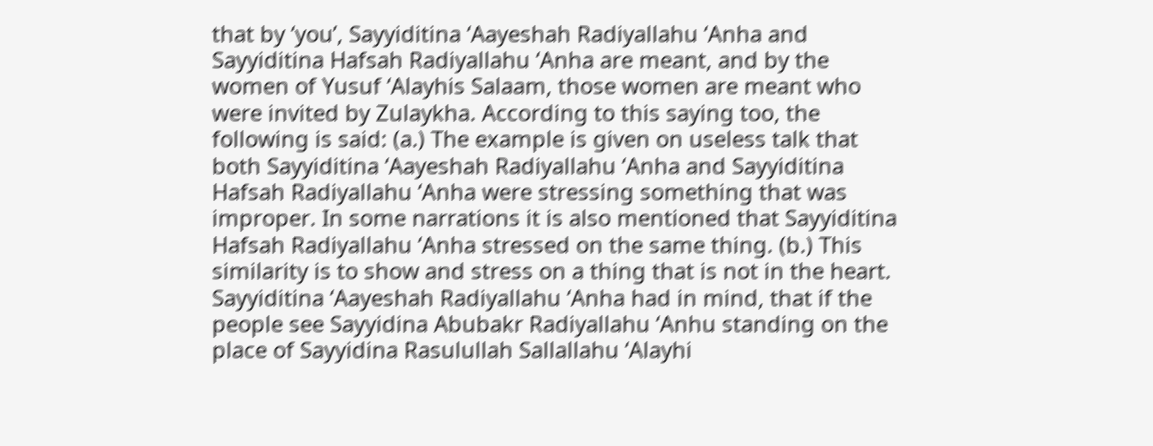that by ‘you’, Sayyiditina ‘Aayeshah Radiyallahu ‘Anha and Sayyiditina Hafsah Radiyallahu ‘Anha are meant, and by the women of Yusuf ‘Alayhis Salaam, those women are meant who were invited by Zulaykha. According to this saying too, the following is said: (a.) The example is given on useless talk that both Sayyiditina ‘Aayeshah Radiyallahu ‘Anha and Sayyiditina Hafsah Radiyallahu ‘Anha were stressing something that was improper. In some narrations it is also mentioned that Sayyiditina Hafsah Radiyallahu ‘Anha stressed on the same thing. (b.) This similarity is to show and stress on a thing that is not in the heart. Sayyiditina ‘Aayeshah Radiyallahu ‘Anha had in mind, that if the people see Sayyidina Abubakr Radiyallahu ‘Anhu standing on the place of Sayyidina Rasulullah Sallallahu ‘Alayhi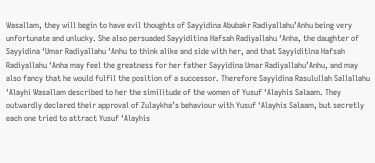Wasallam, they will begin to have evil thoughts of Sayyidina Abubakr Radiyallahu’Anhu being very unfortunate and unlucky. She also persuaded Sayyiditina Hafsah Radiyallahu ‘Anha, the daughter of Sayyidina ‘Umar Radiyallahu ‘Anhu to think alike and side with her, and that Sayyiditina Hafsah Radiyallahu ‘Anha may feel the greatness for her father Sayyidina Umar Radiyallahu’Anhu, and may also fancy that he would fulfil the position of a successor. Therefore Sayyidina Rasulullah Sallallahu ‘Alayhi Wasallam described to her the similitude of the women of Yusuf ‘Alayhis Salaam. They outwardly declared their approval of Zulaykha’s behaviour with Yusuf ‘Alayhis Salaam, but secretly each one tried to attract Yusuf ‘Alayhis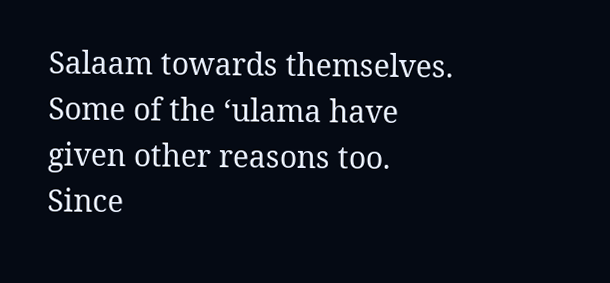Salaam towards themselves. Some of the ‘ulama have given other reasons too. Since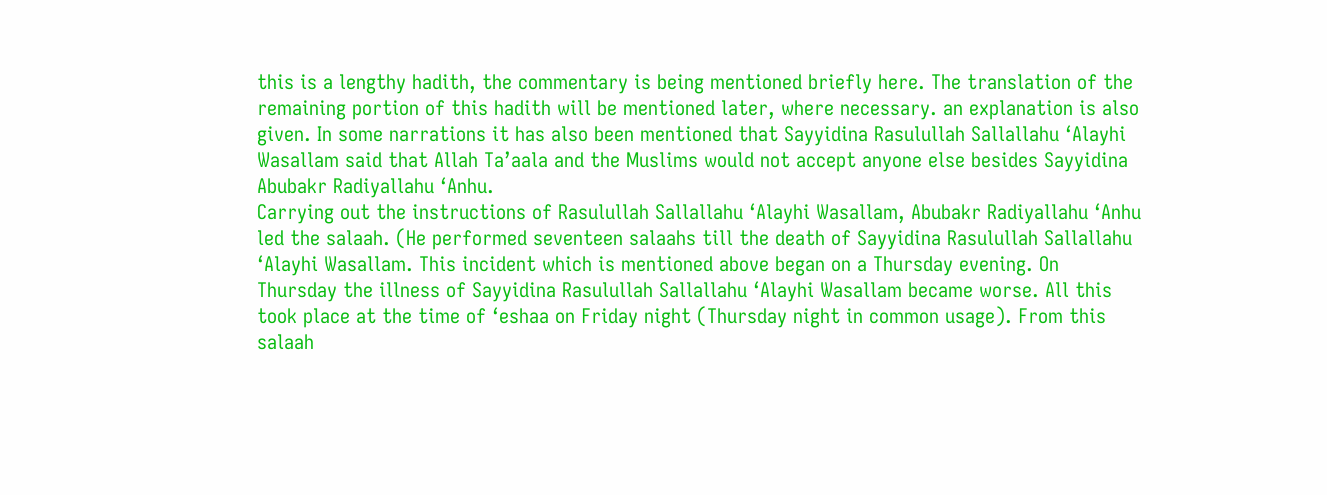this is a lengthy hadith, the commentary is being mentioned briefly here. The translation of the remaining portion of this hadith will be mentioned later, where necessary. an explanation is also given. In some narrations it has also been mentioned that Sayyidina Rasulullah Sallallahu ‘Alayhi Wasallam said that Allah Ta’aala and the Muslims would not accept anyone else besides Sayyidina Abubakr Radiyallahu ‘Anhu.
Carrying out the instructions of Rasulullah Sallallahu ‘Alayhi Wasallam, Abubakr Radiyallahu ‘Anhu led the salaah. (He performed seventeen salaahs till the death of Sayyidina Rasulullah Sallallahu ‘Alayhi Wasallam. This incident which is mentioned above began on a Thursday evening. On Thursday the illness of Sayyidina Rasulullah Sallallahu ‘Alayhi Wasallam became worse. All this took place at the time of ‘eshaa on Friday night (Thursday night in common usage). From this salaah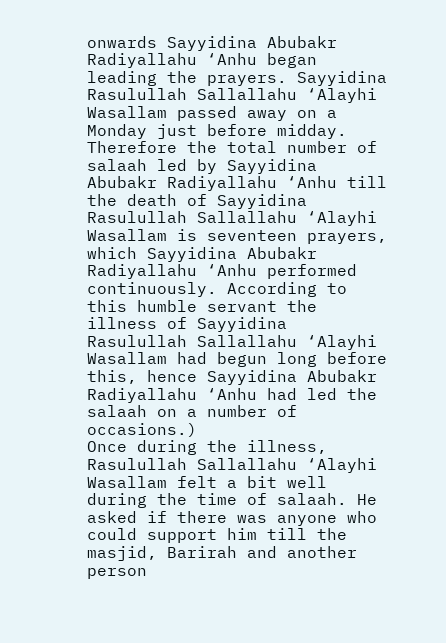onwards Sayyidina Abubakr Radiyallahu ‘Anhu began leading the prayers. Sayyidina Rasulullah Sallallahu ‘Alayhi Wasallam passed away on a Monday just before midday. Therefore the total number of salaah led by Sayyidina Abubakr Radiyallahu ‘Anhu till the death of Sayyidina Rasulullah Sallallahu ‘Alayhi Wasallam is seventeen prayers, which Sayyidina Abubakr Radiyallahu ‘Anhu performed continuously. According to this humble servant the illness of Sayyidina Rasulullah Sallallahu ‘Alayhi Wasallam had begun long before this, hence Sayyidina Abubakr Radiyallahu ‘Anhu had led the salaah on a number of occasions.)
Once during the illness, Rasulullah Sallallahu ‘Alayhi Wasallam felt a bit well during the time of salaah. He asked if there was anyone who could support him till the masjid, Barirah and another person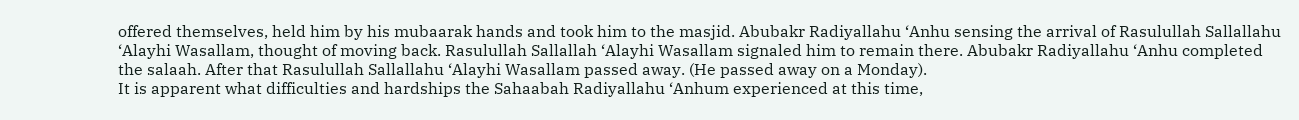offered themselves, held him by his mubaarak hands and took him to the masjid. Abubakr Radiyallahu ‘Anhu sensing the arrival of Rasulullah Sallallahu ‘Alayhi Wasallam, thought of moving back. Rasulullah Sallallah ‘Alayhi Wasallam signaled him to remain there. Abubakr Radiyallahu ‘Anhu completed the salaah. After that Rasulullah Sallallahu ‘Alayhi Wasallam passed away. (He passed away on a Monday).
It is apparent what difficulties and hardships the Sahaabah Radiyallahu ‘Anhum experienced at this time,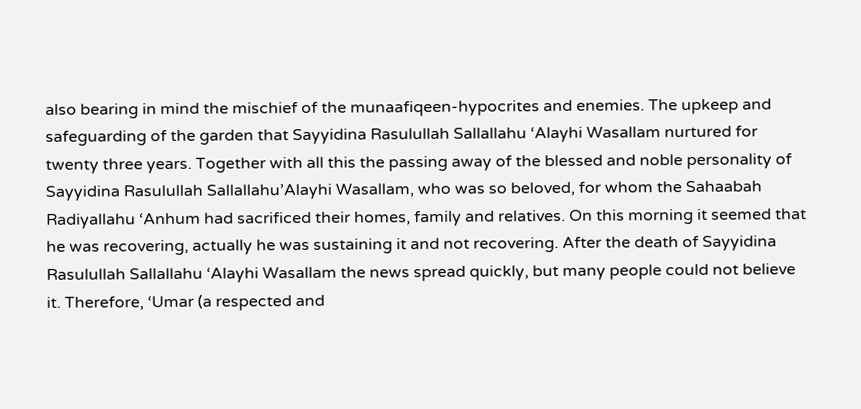also bearing in mind the mischief of the munaafiqeen-hypocrites and enemies. The upkeep and safeguarding of the garden that Sayyidina Rasulullah Sallallahu ‘Alayhi Wasallam nurtured for twenty three years. Together with all this the passing away of the blessed and noble personality of Sayyidina Rasulullah Sallallahu’Alayhi Wasallam, who was so beloved, for whom the Sahaabah Radiyallahu ‘Anhum had sacrificed their homes, family and relatives. On this morning it seemed that he was recovering, actually he was sustaining it and not recovering. After the death of Sayyidina Rasulullah Sallallahu ‘Alayhi Wasallam the news spread quickly, but many people could not believe it. Therefore, ‘Umar (a respected and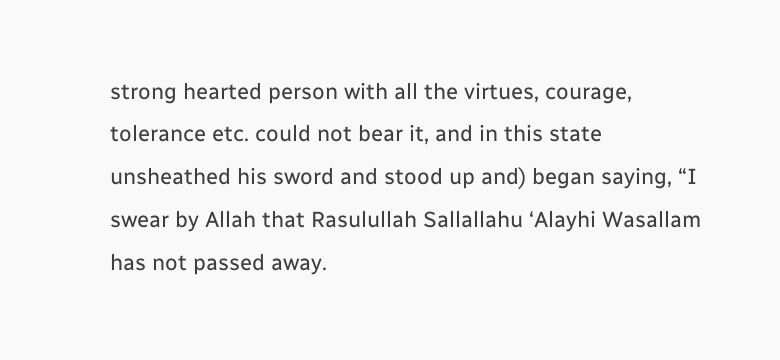strong hearted person with all the virtues, courage, tolerance etc. could not bear it, and in this state unsheathed his sword and stood up and) began saying, “I swear by Allah that Rasulullah Sallallahu ‘Alayhi Wasallam has not passed away.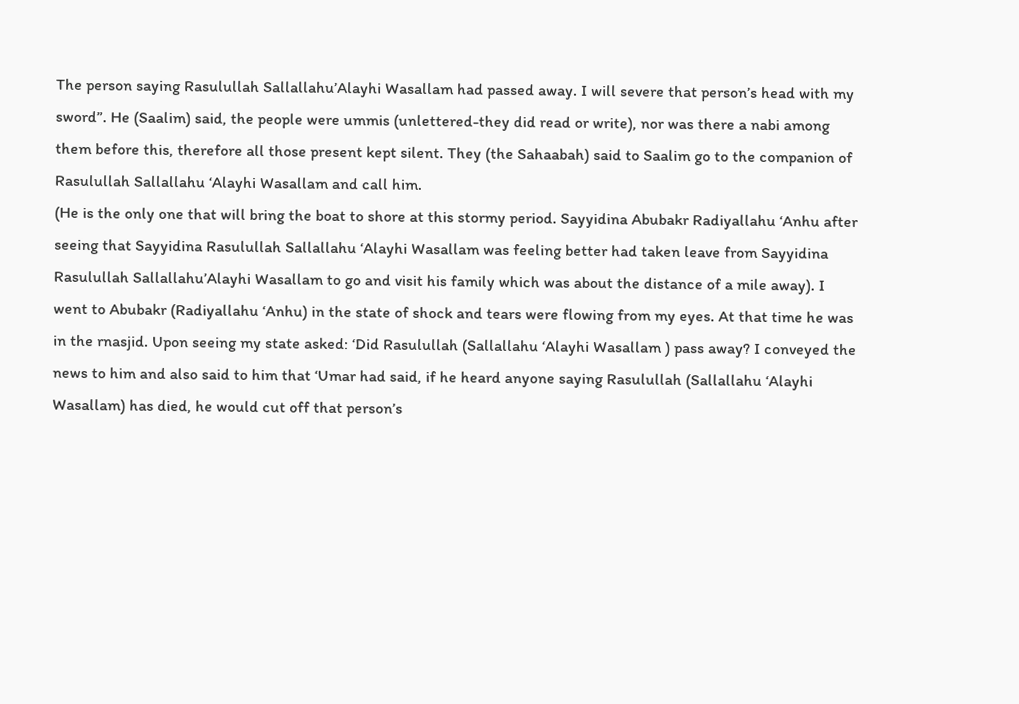The person saying Rasulullah Sallallahu’Alayhi Wasallam had passed away. I will severe that person’s head with my sword”. He (Saalim) said, the people were ummis (unlettered-they did read or write), nor was there a nabi among them before this, therefore all those present kept silent. They (the Sahaabah) said to Saalim go to the companion of Rasulullah Sallallahu ‘Alayhi Wasallam and call him.
(He is the only one that will bring the boat to shore at this stormy period. Sayyidina Abubakr Radiyallahu ‘Anhu after seeing that Sayyidina Rasulullah Sallallahu ‘Alayhi Wasallam was feeling better had taken leave from Sayyidina Rasulullah Sallallahu’Alayhi Wasallam to go and visit his family which was about the distance of a mile away). I went to Abubakr (Radiyallahu ‘Anhu) in the state of shock and tears were flowing from my eyes. At that time he was in the rnasjid. Upon seeing my state asked: ‘Did Rasulullah (Sallallahu ‘Alayhi Wasallam ) pass away? I conveyed the news to him and also said to him that ‘Umar had said, if he heard anyone saying Rasulullah (Sallallahu ‘Alayhi Wasallam) has died, he would cut off that person’s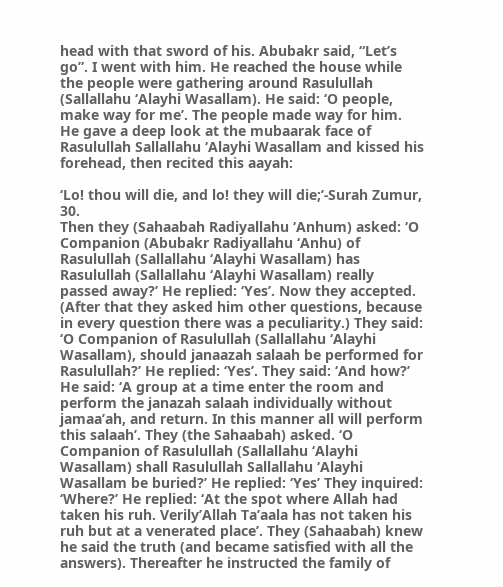head with that sword of his. Abubakr said, “Let’s go”. I went with him. He reached the house while the people were gathering around Rasulullah (Sallallahu ‘Alayhi Wasallam). He said: ‘O people, make way for me’. The people made way for him. He gave a deep look at the mubaarak face of Rasulullah Sallallahu ‘Alayhi Wasallam and kissed his forehead, then recited this aayah:

‘Lo! thou will die, and lo! they will die;’-Surah Zumur, 30.
Then they (Sahaabah Radiyallahu ‘Anhum) asked: ‘O Companion (Abubakr Radiyallahu ‘Anhu) of Rasulullah (Sallallahu ‘Alayhi Wasallam) has Rasulullah (Sallallahu ‘Alayhi Wasallam) really passed away?’ He replied: ‘Yes’. Now they accepted. (After that they asked him other questions, because in every question there was a peculiarity.) They said: ‘O Companion of Rasulullah (Sallallahu ‘Alayhi Wasallam), should janaazah salaah be performed for Rasulullah?’ He replied: ‘Yes’. They said: ‘And how?’ He said: ‘A group at a time enter the room and perform the janazah salaah individually without jamaa’ah, and return. In this manner all will perform this salaah’. They (the Sahaabah) asked. ‘O Companion of Rasulullah (Sallallahu ‘Alayhi Wasallam) shall Rasulullah Sallallahu ‘Alayhi Wasallam be buried?’ He replied: ‘Yes’ They inquired: ‘Where?’ He replied: ‘At the spot where Allah had taken his ruh. Verily’Allah Ta’aala has not taken his ruh but at a venerated place’. They (Sahaabah) knew he said the truth (and became satisfied with all the answers). Thereafter he instructed the family of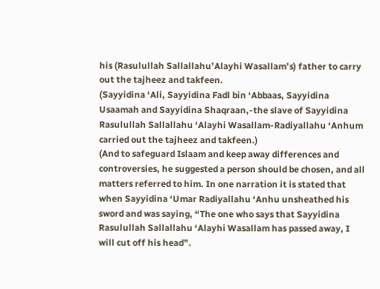his (Rasulullah Sallallahu’Alayhi Wasallam’s) father to carry out the tajheez and takfeen.
(Sayyidina ‘Ali, Sayyidina Fadl bin ‘Abbaas, Sayyidina Usaamah and Sayyidina Shaqraan,-the slave of Sayyidina Rasulullah Sallallahu ‘Alayhi Wasallam-Radiyallahu ‘Anhum carried out the tajheez and takfeen.)
(And to safeguard Islaam and keep away differences and controversies, he suggested a person should be chosen, and all matters referred to him. In one narration it is stated that when Sayyidina ‘Umar Radiyallahu ‘Anhu unsheathed his sword and was saying, “The one who says that Sayyidina Rasulullah Sallallahu ‘Alayhi Wasallam has passed away, I will cut off his head”.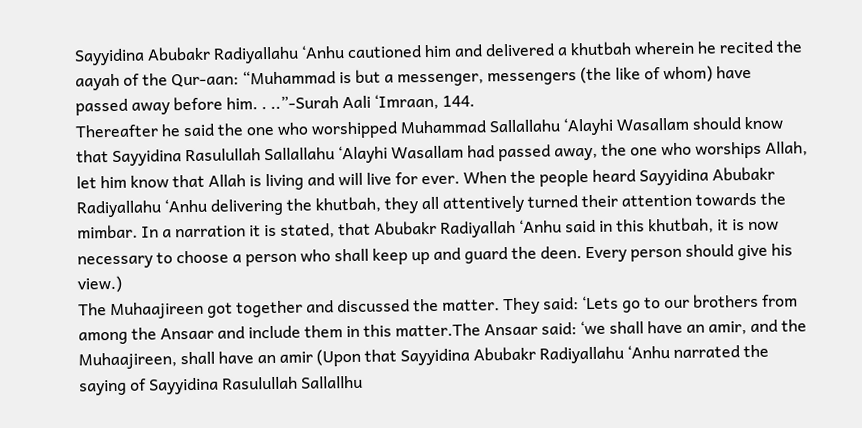Sayyidina Abubakr Radiyallahu ‘Anhu cautioned him and delivered a khutbah wherein he recited the aayah of the Qur-aan: “Muhammad is but a messenger, messengers (the like of whom) have passed away before him. . ..”-Surah Aali ‘Imraan, 144.
Thereafter he said the one who worshipped Muhammad Sallallahu ‘Alayhi Wasallam should know that Sayyidina Rasulullah Sallallahu ‘Alayhi Wasallam had passed away, the one who worships Allah, let him know that Allah is living and will live for ever. When the people heard Sayyidina Abubakr Radiyallahu ‘Anhu delivering the khutbah, they all attentively turned their attention towards the mimbar. In a narration it is stated, that Abubakr Radiyallah ‘Anhu said in this khutbah, it is now necessary to choose a person who shall keep up and guard the deen. Every person should give his view.)
The Muhaajireen got together and discussed the matter. They said: ‘Lets go to our brothers from among the Ansaar and include them in this matter.The Ansaar said: ‘we shall have an amir, and the Muhaajireen, shall have an amir (Upon that Sayyidina Abubakr Radiyallahu ‘Anhu narrated the saying of Sayyidina Rasulullah Sallallhu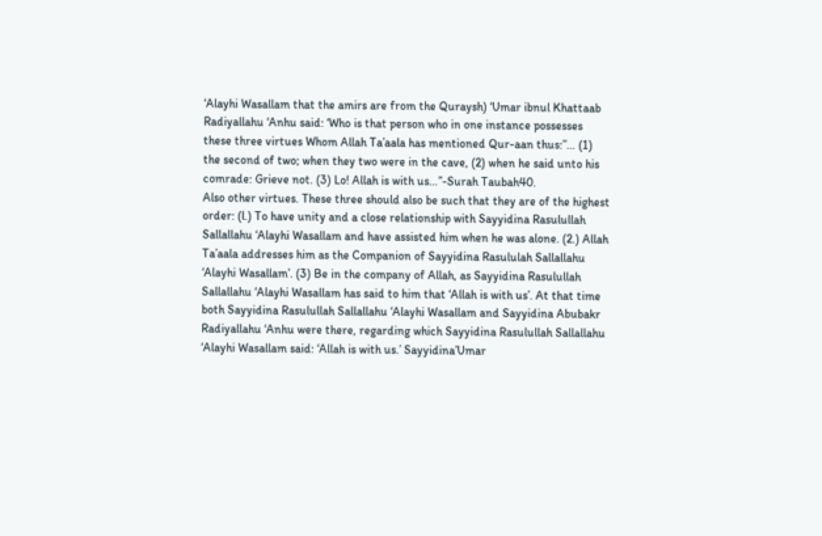‘Alayhi Wasallam that the amirs are from the Quraysh) ‘Umar ibnul Khattaab Radiyallahu ‘Anhu said: ‘Who is that person who in one instance possesses these three virtues Whom Allah Ta’aala has mentioned Qur-aan thus:”… (1) the second of two; when they two were in the cave, (2) when he said unto his comrade: Grieve not. (3) Lo! Allah is with us…”-Surah Taubah40.
Also other virtues. These three should also be such that they are of the highest order: (l.) To have unity and a close relationship with Sayyidina Rasulullah Sallallahu ‘Alayhi Wasallam and have assisted him when he was alone. (2.) Allah Ta’aala addresses him as the Companion of Sayyidina Rasululah Sallallahu ‘Alayhi Wasallam’. (3) Be in the company of Allah, as Sayyidina Rasulullah Sallallahu ‘Alayhi Wasallam has said to him that ‘Allah is with us’. At that time both Sayyidina Rasulullah Sallallahu ‘Alayhi Wasallam and Sayyidina Abubakr Radiyallahu ‘Anhu were there, regarding which Sayyidina Rasulullah Sallallahu ‘Alayhi Wasallam said: ‘Allah is with us.’ Sayyidina’Umar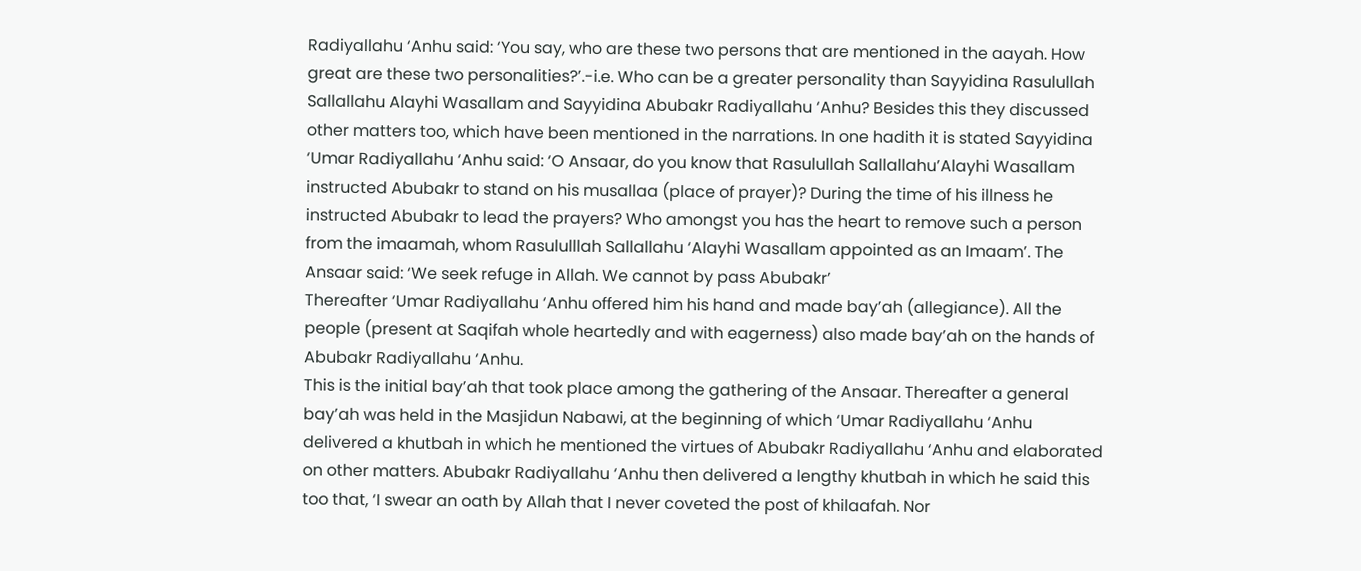Radiyallahu ‘Anhu said: ‘You say, who are these two persons that are mentioned in the aayah. How great are these two personalities?’.-i.e. Who can be a greater personality than Sayyidina Rasulullah Sallallahu Alayhi Wasallam and Sayyidina Abubakr Radiyallahu ‘Anhu? Besides this they discussed other matters too, which have been mentioned in the narrations. In one hadith it is stated Sayyidina ‘Umar Radiyallahu ‘Anhu said: ‘O Ansaar, do you know that Rasulullah Sallallahu’Alayhi Wasallam instructed Abubakr to stand on his musallaa (place of prayer)? During the time of his illness he instructed Abubakr to lead the prayers? Who amongst you has the heart to remove such a person from the imaamah, whom Rasululllah Sallallahu ‘Alayhi Wasallam appointed as an Imaam’. The Ansaar said: ‘We seek refuge in Allah. We cannot by pass Abubakr’
Thereafter ‘Umar Radiyallahu ‘Anhu offered him his hand and made bay’ah (allegiance). All the people (present at Saqifah whole heartedly and with eagerness) also made bay’ah on the hands of Abubakr Radiyallahu ‘Anhu.
This is the initial bay’ah that took place among the gathering of the Ansaar. Thereafter a general bay’ah was held in the Masjidun Nabawi, at the beginning of which ‘Umar Radiyallahu ‘Anhu delivered a khutbah in which he mentioned the virtues of Abubakr Radiyallahu ‘Anhu and elaborated on other matters. Abubakr Radiyallahu ‘Anhu then delivered a lengthy khutbah in which he said this too that, ‘I swear an oath by Allah that I never coveted the post of khilaafah. Nor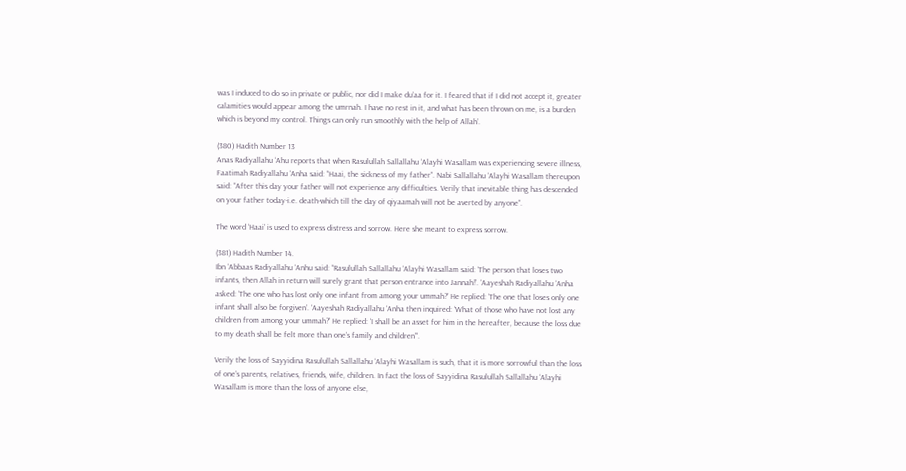was I induced to do so in private or public, nor did I make du’aa for it. I feared that if I did not accept it, greater calamities would appear among the umrnah. I have no rest in it, and what has been thrown on me, is a burden which is beyond my control. Things can only run smoothly with the help of Allah’.

(380) Hadith Number 13
Anas Radiyallahu ‘Ahu reports that when Rasulullah Sallallahu ‘Alayhi Wasallam was experiencing severe illness, Faatimah Radiyallahu ‘Anha said: “Haai, the sickness of my father”. Nabi Sallallahu ‘Alayhi Wasallam thereupon said: “After this day your father will not experience any difficulties. Verily that inevitable thing has descended on your father today-i.e. death-which till the day of qiyaamah will not be averted by anyone”.

The word ‘Haai’ is used to express distress and sorrow. Here she meant to express sorrow.

(381) Hadith Number 14.
Ibn ‘Abbaas Radiyallahu ‘Anhu said: “Rasulullah Sallallahu ‘Alayhi Wasallam said: ‘The person that loses two infants, then Allah in return will surely grant that person entrance into Jannah!’. ‘Aayeshah Radiyallahu ‘Anha asked: ‘The one who has lost only one infant from among your ummah?’ He replied: ‘The one that loses only one infant shall also be forgiven’. ‘Aayeshah Radiyallahu ‘Anha then inquired: ‘What of those who have not lost any children from among your ummah?’ He replied: ‘I shall be an asset for him in the hereafter, because the loss due to my death shall be felt more than one’s family and children”‘.

Verily the loss of Sayyidina Rasulullah Sallallahu ‘Alayhi Wasallam is such, that it is more sorrowful than the loss of one’s parents, relatives, friends, wife, children. In fact the loss of Sayyidina Rasulullah Sallallahu ‘Alayhi Wasallam is more than the loss of anyone else,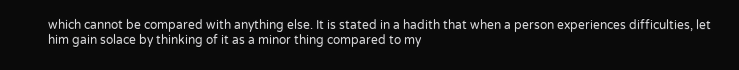which cannot be compared with anything else. It is stated in a hadith that when a person experiences difficulties, let him gain solace by thinking of it as a minor thing compared to my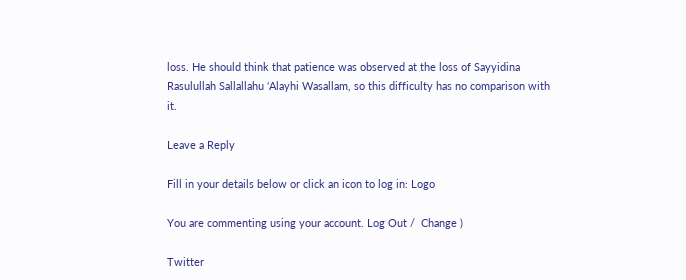loss. He should think that patience was observed at the loss of Sayyidina Rasulullah Sallallahu ‘Alayhi Wasallam, so this difficulty has no comparison with it.

Leave a Reply

Fill in your details below or click an icon to log in: Logo

You are commenting using your account. Log Out /  Change )

Twitter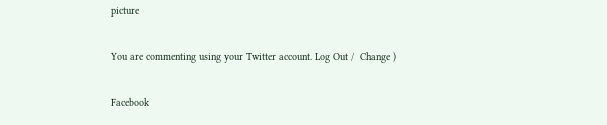picture

You are commenting using your Twitter account. Log Out /  Change )

Facebook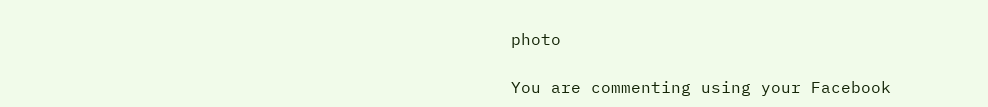photo

You are commenting using your Facebook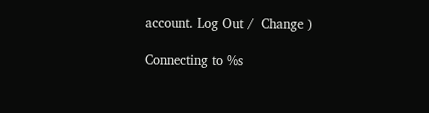account. Log Out /  Change )

Connecting to %s